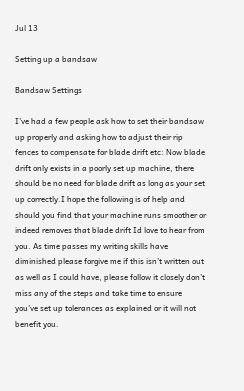Jul 13

Setting up a bandsaw

Bandsaw Settings

I’ve had a few people ask how to set their bandsaw up properly and asking how to adjust their rip fences to compensate for blade drift etc: Now blade drift only exists in a poorly set up machine, there should be no need for blade drift as long as your set up correctly.I hope the following is of help and should you find that your machine runs smoother or indeed removes that blade drift Id love to hear from you. As time passes my writing skills have diminished please forgive me if this isn’t written out as well as I could have, please follow it closely don’t miss any of the steps and take time to ensure you’ve set up tolerances as explained or it will not benefit you.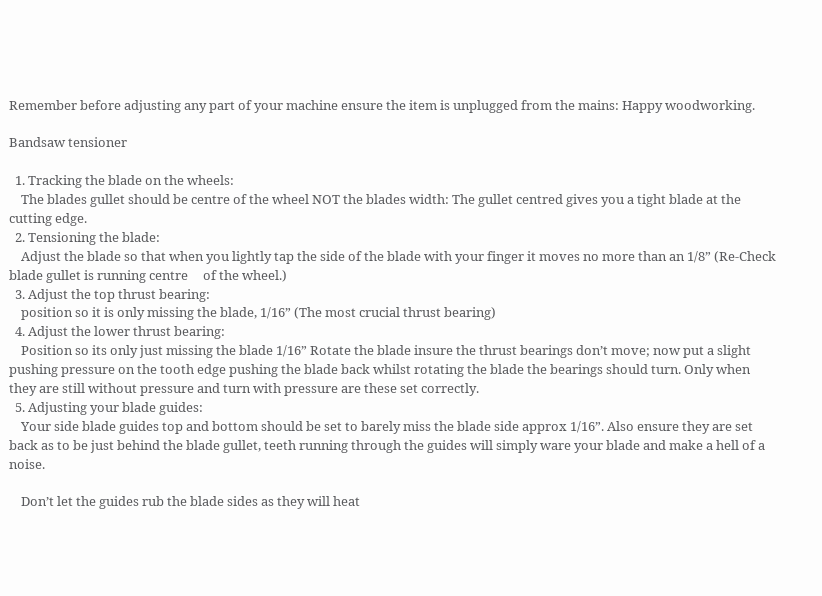Remember before adjusting any part of your machine ensure the item is unplugged from the mains: Happy woodworking.

Bandsaw tensioner

  1. Tracking the blade on the wheels:
    The blades gullet should be centre of the wheel NOT the blades width: The gullet centred gives you a tight blade at the cutting edge.
  2. Tensioning the blade:
    Adjust the blade so that when you lightly tap the side of the blade with your finger it moves no more than an 1/8” (Re-Check blade gullet is running centre     of the wheel.)
  3. Adjust the top thrust bearing:
    position so it is only missing the blade, 1/16” (The most crucial thrust bearing)
  4. Adjust the lower thrust bearing:
    Position so its only just missing the blade 1/16” Rotate the blade insure the thrust bearings don’t move; now put a slight pushing pressure on the tooth edge pushing the blade back whilst rotating the blade the bearings should turn. Only when they are still without pressure and turn with pressure are these set correctly.
  5. Adjusting your blade guides:
    Your side blade guides top and bottom should be set to barely miss the blade side approx 1/16”. Also ensure they are set back as to be just behind the blade gullet, teeth running through the guides will simply ware your blade and make a hell of a noise.

    Don’t let the guides rub the blade sides as they will heat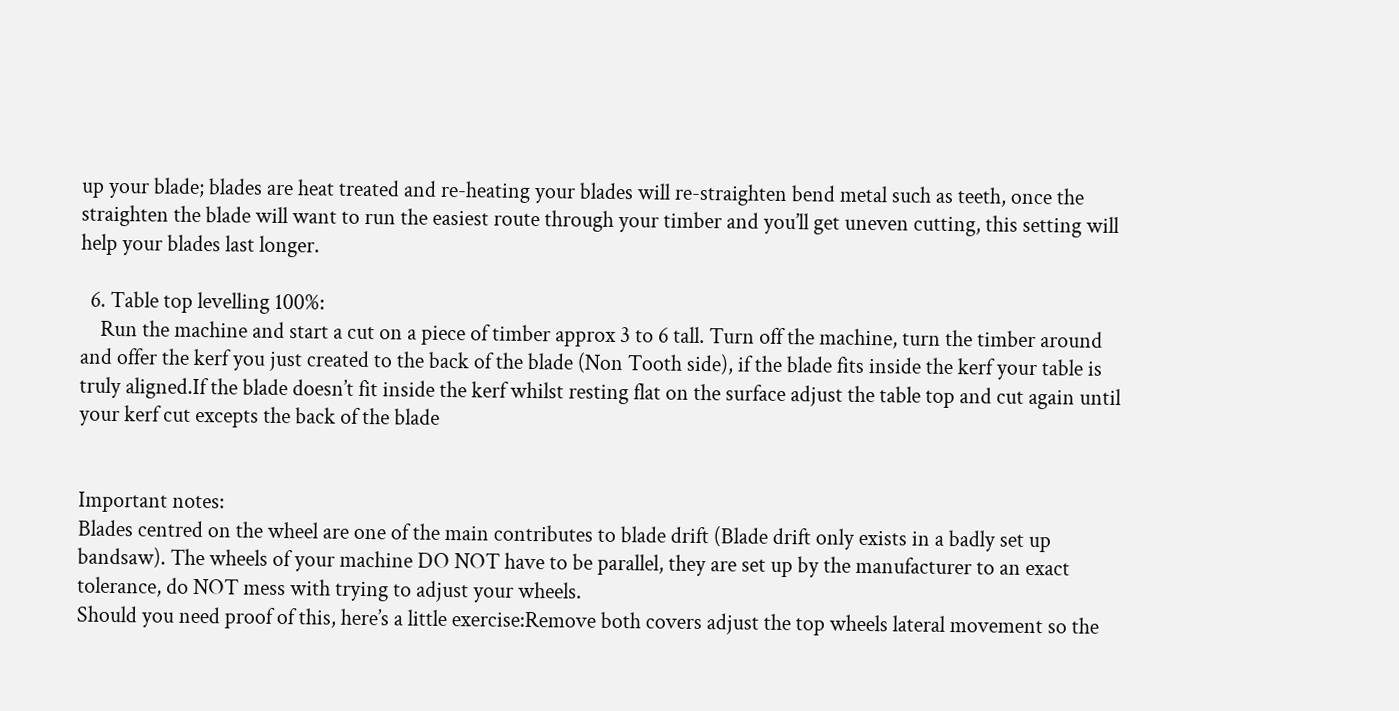up your blade; blades are heat treated and re-heating your blades will re-straighten bend metal such as teeth, once the straighten the blade will want to run the easiest route through your timber and you’ll get uneven cutting, this setting will help your blades last longer.

  6. Table top levelling 100%:
    Run the machine and start a cut on a piece of timber approx 3 to 6 tall. Turn off the machine, turn the timber around and offer the kerf you just created to the back of the blade (Non Tooth side), if the blade fits inside the kerf your table is truly aligned.If the blade doesn’t fit inside the kerf whilst resting flat on the surface adjust the table top and cut again until your kerf cut excepts the back of the blade


Important notes:
Blades centred on the wheel are one of the main contributes to blade drift (Blade drift only exists in a badly set up bandsaw). The wheels of your machine DO NOT have to be parallel, they are set up by the manufacturer to an exact tolerance, do NOT mess with trying to adjust your wheels.
Should you need proof of this, here’s a little exercise:Remove both covers adjust the top wheels lateral movement so the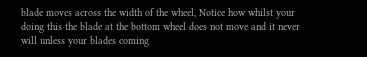blade moves across the width of the wheel, Notice how whilst your doing this the blade at the bottom wheel does not move and it never will unless your blades coming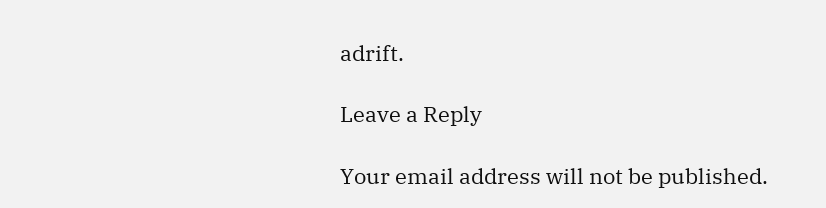adrift.

Leave a Reply

Your email address will not be published.